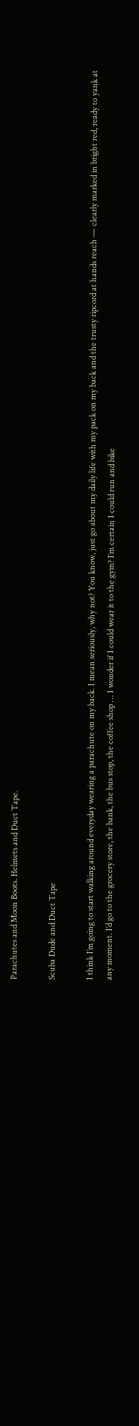Parachutes and Moon Boots. Helmets and Duct Tape.

Scuba Dude and Duct Tape

I think I’m going to start walking around everyday wearing a parachute on my back. I mean seriously, why not? You know, just go about my daily life with my pack on my back and the trusty ripcord at hands reach — clearly marked in bright red, ready to yank at any moment. I’d go to the grocery store, the bank, the bus stop, the coffee shop … I wonder if I could wear it to the gym? I’m certain I could run and bike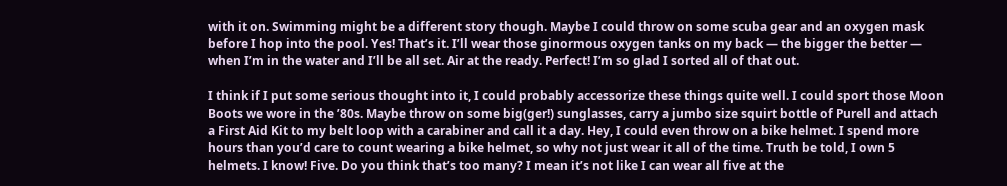with it on. Swimming might be a different story though. Maybe I could throw on some scuba gear and an oxygen mask before I hop into the pool. Yes! That’s it. I’ll wear those ginormous oxygen tanks on my back — the bigger the better — when I’m in the water and I’ll be all set. Air at the ready. Perfect! I’m so glad I sorted all of that out.

I think if I put some serious thought into it, I could probably accessorize these things quite well. I could sport those Moon Boots we wore in the ’80s. Maybe throw on some big(ger!) sunglasses, carry a jumbo size squirt bottle of Purell and attach a First Aid Kit to my belt loop with a carabiner and call it a day. Hey, I could even throw on a bike helmet. I spend more hours than you’d care to count wearing a bike helmet, so why not just wear it all of the time. Truth be told, I own 5 helmets. I know! Five. Do you think that’s too many? I mean it’s not like I can wear all five at the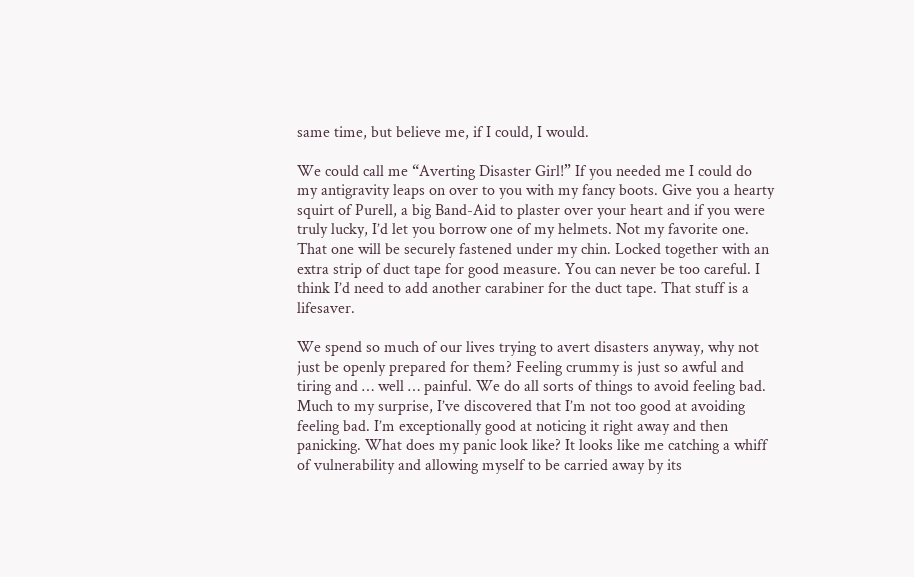same time, but believe me, if I could, I would.

We could call me “Averting Disaster Girl!” If you needed me I could do my antigravity leaps on over to you with my fancy boots. Give you a hearty squirt of Purell, a big Band-Aid to plaster over your heart and if you were truly lucky, I’d let you borrow one of my helmets. Not my favorite one. That one will be securely fastened under my chin. Locked together with an extra strip of duct tape for good measure. You can never be too careful. I think I’d need to add another carabiner for the duct tape. That stuff is a lifesaver.

We spend so much of our lives trying to avert disasters anyway, why not just be openly prepared for them? Feeling crummy is just so awful and tiring and … well … painful. We do all sorts of things to avoid feeling bad. Much to my surprise, I’ve discovered that I’m not too good at avoiding feeling bad. I’m exceptionally good at noticing it right away and then panicking. What does my panic look like? It looks like me catching a whiff of vulnerability and allowing myself to be carried away by its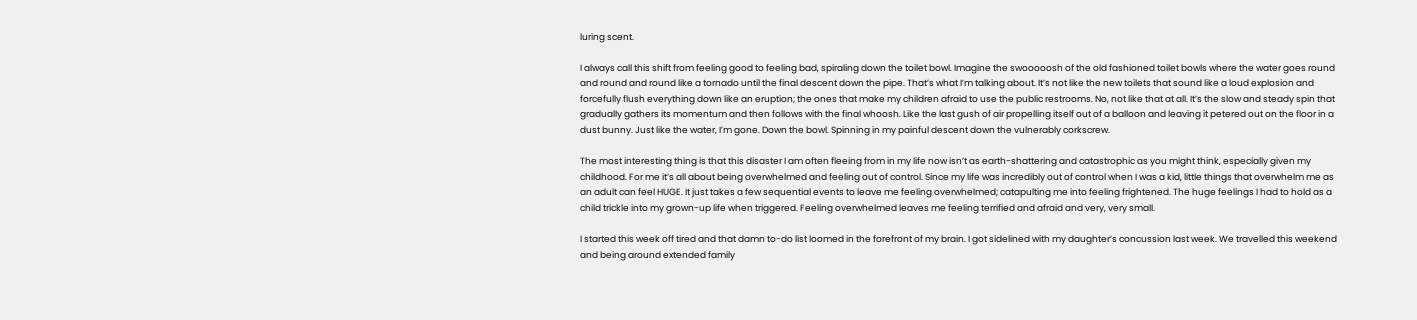luring scent.

I always call this shift from feeling good to feeling bad, spiraling down the toilet bowl. Imagine the swooooosh of the old fashioned toilet bowls where the water goes round and round and round like a tornado until the final descent down the pipe. That’s what I’m talking about. It’s not like the new toilets that sound like a loud explosion and forcefully flush everything down like an eruption; the ones that make my children afraid to use the public restrooms. No, not like that at all. It’s the slow and steady spin that gradually gathers its momentum and then follows with the final whoosh. Like the last gush of air propelling itself out of a balloon and leaving it petered out on the floor in a dust bunny. Just like the water, I’m gone. Down the bowl. Spinning in my painful descent down the vulnerably corkscrew.

The most interesting thing is that this disaster I am often fleeing from in my life now isn’t as earth-shattering and catastrophic as you might think, especially given my childhood. For me it’s all about being overwhelmed and feeling out of control. Since my life was incredibly out of control when I was a kid, little things that overwhelm me as an adult can feel HUGE. It just takes a few sequential events to leave me feeling overwhelmed; catapulting me into feeling frightened. The huge feelings I had to hold as a child trickle into my grown-up life when triggered. Feeling overwhelmed leaves me feeling terrified and afraid and very, very small.

I started this week off tired and that damn to-do list loomed in the forefront of my brain. I got sidelined with my daughter’s concussion last week. We travelled this weekend and being around extended family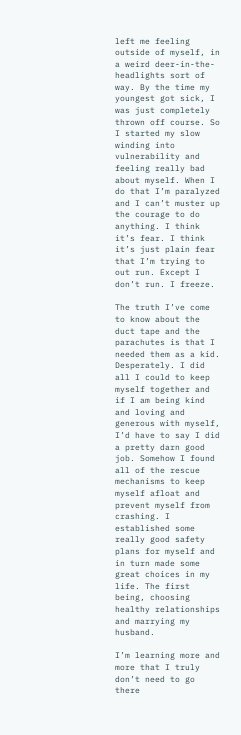left me feeling outside of myself, in a weird deer-in-the-headlights sort of way. By the time my youngest got sick, I was just completely thrown off course. So I started my slow winding into vulnerability and feeling really bad about myself. When I do that I’m paralyzed and I can’t muster up the courage to do anything. I think it’s fear. I think it’s just plain fear that I’m trying to out run. Except I don’t run. I freeze.

The truth I’ve come to know about the duct tape and the parachutes is that I needed them as a kid. Desperately. I did all I could to keep myself together and if I am being kind and loving and generous with myself, I’d have to say I did a pretty darn good job. Somehow I found all of the rescue mechanisms to keep myself afloat and prevent myself from crashing. I established some really good safety plans for myself and in turn made some great choices in my life. The first being, choosing healthy relationships and marrying my husband.

I’m learning more and more that I truly don’t need to go there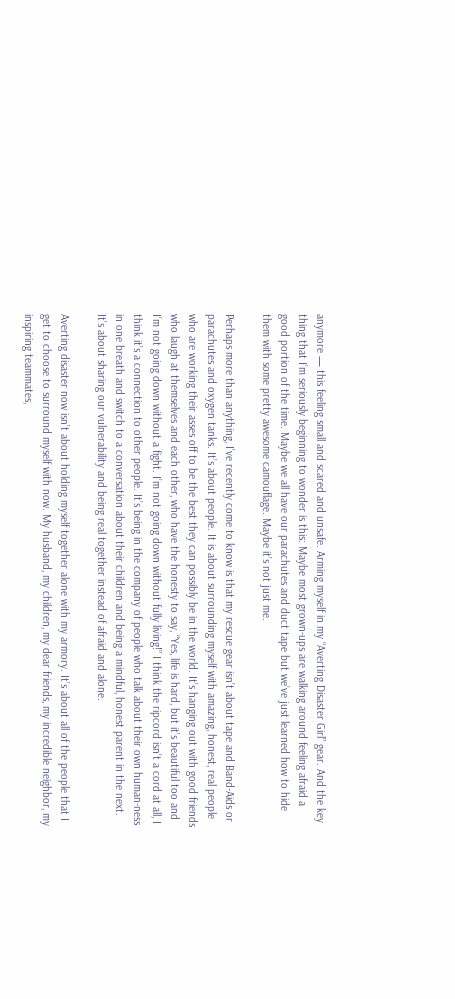anymore — this feeling small and scared and unsafe. Arming myself in my “Averting Disaster Girl” gear. And the key thing that I’m seriously beginning to wonder is this: Maybe most grown-ups are walking around feeling afraid a good portion of the time. Maybe we all have our parachutes and duct tape but we’ve just learned how to hide them with some pretty awesome camouflage. Maybe it’s not just me.

Perhaps more than anything, I’ve recently come to know is that my rescue gear isn’t about tape and Band-Aids or parachutes and oxygen tanks. It’s about people. It is about surrounding myself with amazing, honest, real people who are working their asses off to be the best they can possibly be in the world. It’s hanging out with good friends who laugh at themselves and each other, who have the honesty to say, “Yes, life is hard, but it’s beautiful too and I’m not going down without a fight. I’m not going down without fully living!” I think the ripcord isn’t a cord at all, I think it’s a connection to other people. It’s being in the company of people who talk about their own human-ness in one breath and switch to a conversation about their children and being a mindful, honest parent in the next. It’s about sharing our vulnerability and being real together instead of afraid and alone.

Averting disaster now isn’t about holding myself together alone with my armory. It’s about all of the people that I get to choose to surround myself with now. My husband, my children, my dear friends, my incredible neighbor, my inspiring teammates,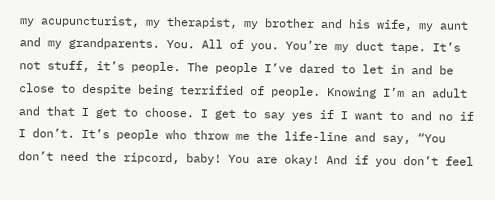my acupuncturist, my therapist, my brother and his wife, my aunt and my grandparents. You. All of you. You’re my duct tape. It’s not stuff, it’s people. The people I’ve dared to let in and be close to despite being terrified of people. Knowing I’m an adult and that I get to choose. I get to say yes if I want to and no if I don’t. It’s people who throw me the life-line and say, “You don’t need the ripcord, baby! You are okay! And if you don’t feel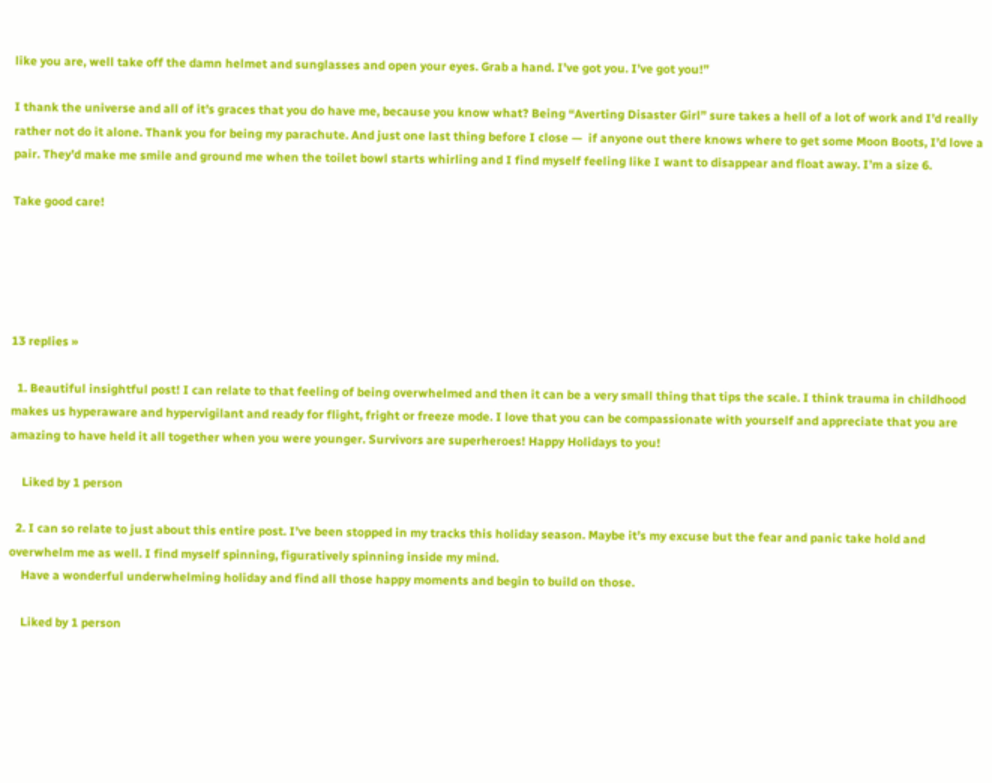like you are, well take off the damn helmet and sunglasses and open your eyes. Grab a hand. I’ve got you. I’ve got you!”

I thank the universe and all of it’s graces that you do have me, because you know what? Being “Averting Disaster Girl” sure takes a hell of a lot of work and I’d really rather not do it alone. Thank you for being my parachute. And just one last thing before I close —  if anyone out there knows where to get some Moon Boots, I’d love a pair. They’d make me smile and ground me when the toilet bowl starts whirling and I find myself feeling like I want to disappear and float away. I’m a size 6.

Take good care!





13 replies »

  1. Beautiful insightful post! I can relate to that feeling of being overwhelmed and then it can be a very small thing that tips the scale. I think trauma in childhood makes us hyperaware and hypervigilant and ready for flight, fright or freeze mode. I love that you can be compassionate with yourself and appreciate that you are amazing to have held it all together when you were younger. Survivors are superheroes! Happy Holidays to you!

    Liked by 1 person

  2. I can so relate to just about this entire post. I’ve been stopped in my tracks this holiday season. Maybe it’s my excuse but the fear and panic take hold and overwhelm me as well. I find myself spinning, figuratively spinning inside my mind.
    Have a wonderful underwhelming holiday and find all those happy moments and begin to build on those.

    Liked by 1 person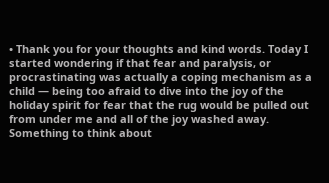• Thank you for your thoughts and kind words. Today I started wondering if that fear and paralysis, or procrastinating was actually a coping mechanism as a child — being too afraid to dive into the joy of the holiday spirit for fear that the rug would be pulled out from under me and all of the joy washed away. Something to think about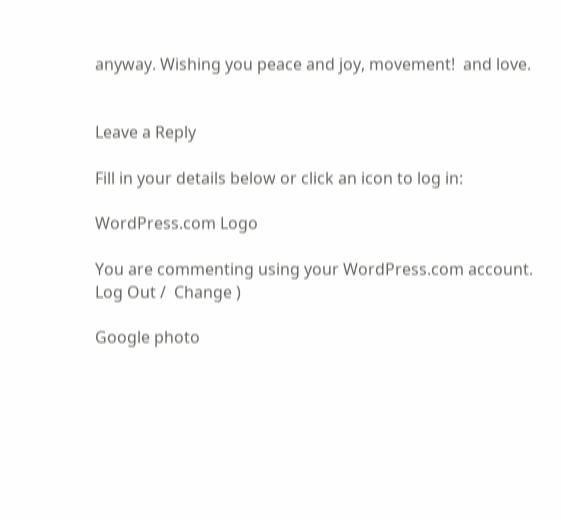anyway. Wishing you peace and joy, movement!  and love.


Leave a Reply

Fill in your details below or click an icon to log in:

WordPress.com Logo

You are commenting using your WordPress.com account. Log Out /  Change )

Google photo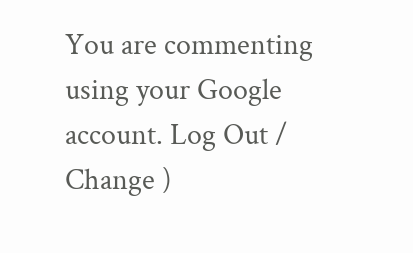You are commenting using your Google account. Log Out /  Change )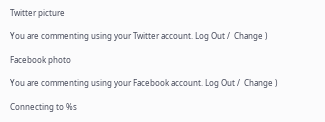Twitter picture

You are commenting using your Twitter account. Log Out /  Change )

Facebook photo

You are commenting using your Facebook account. Log Out /  Change )

Connecting to %s